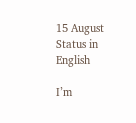15 August Status in English

I’m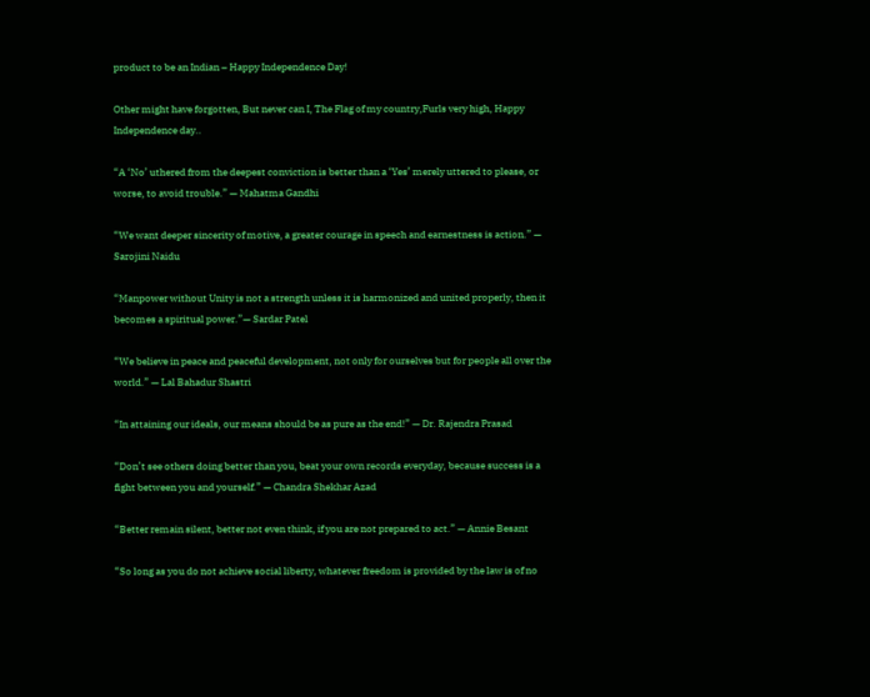product to be an Indian – Happy Independence Day!

Other might have forgotten, But never can I, The Flag of my country,Furls very high, Happy Independence day..

“A ‘No’ uthered from the deepest conviction is better than a ‘Yes’ merely uttered to please, or worse, to avoid trouble.” — Mahatma Gandhi

“We want deeper sincerity of motive, a greater courage in speech and earnestness is action.” — Sarojini Naidu

“Manpower without Unity is not a strength unless it is harmonized and united properly, then it becomes a spiritual power.”— Sardar Patel

“We believe in peace and peaceful development, not only for ourselves but for people all over the world.” — Lal Bahadur Shastri

“In attaining our ideals, our means should be as pure as the end!” — Dr. Rajendra Prasad

“Don’t see others doing better than you, beat your own records everyday, because success is a fight between you and yourself.” — Chandra Shekhar Azad

“Better remain silent, better not even think, if you are not prepared to act.” — Annie Besant

“So long as you do not achieve social liberty, whatever freedom is provided by the law is of no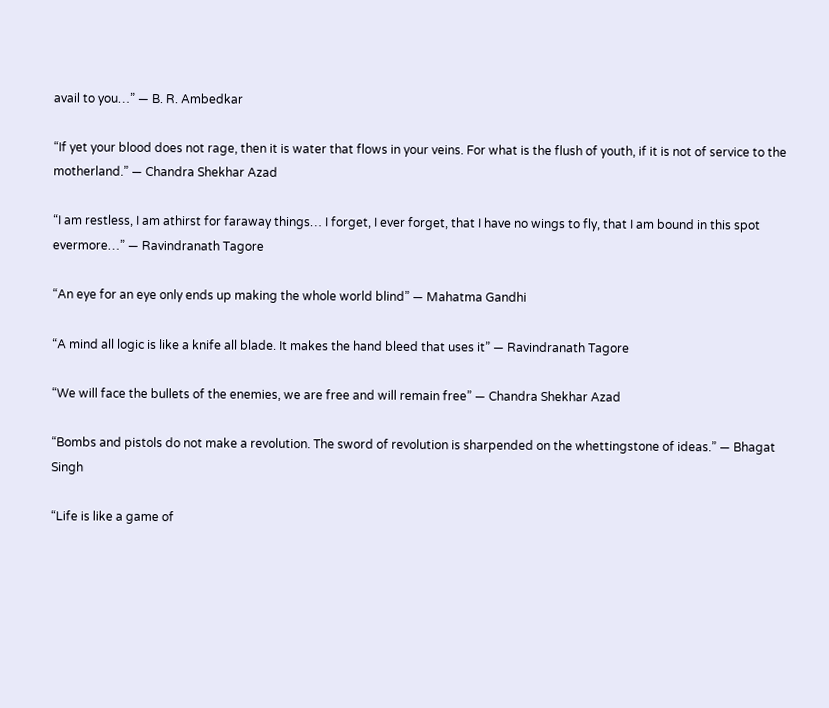avail to you…” — B. R. Ambedkar

“If yet your blood does not rage, then it is water that flows in your veins. For what is the flush of youth, if it is not of service to the motherland.” — Chandra Shekhar Azad

“I am restless, I am athirst for faraway things… I forget, I ever forget, that I have no wings to fly, that I am bound in this spot evermore…” — Ravindranath Tagore

“An eye for an eye only ends up making the whole world blind” — Mahatma Gandhi

“A mind all logic is like a knife all blade. It makes the hand bleed that uses it” — Ravindranath Tagore

“We will face the bullets of the enemies, we are free and will remain free” — Chandra Shekhar Azad

“Bombs and pistols do not make a revolution. The sword of revolution is sharpended on the whettingstone of ideas.” — Bhagat Singh

“Life is like a game of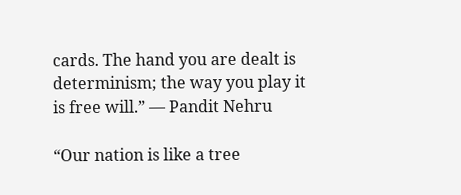cards. The hand you are dealt is determinism; the way you play it is free will.” — Pandit Nehru

“Our nation is like a tree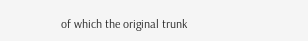of which the original trunk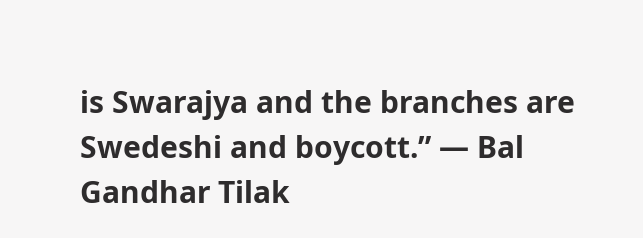is Swarajya and the branches are Swedeshi and boycott.” — Bal Gandhar Tilak